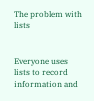The problem with lists


Everyone uses lists to record information and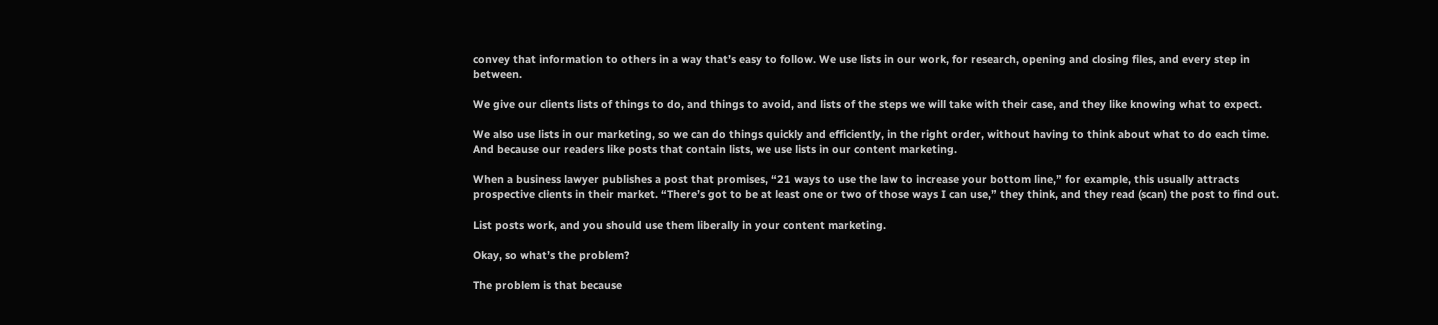convey that information to others in a way that’s easy to follow. We use lists in our work, for research, opening and closing files, and every step in between.

We give our clients lists of things to do, and things to avoid, and lists of the steps we will take with their case, and they like knowing what to expect.

We also use lists in our marketing, so we can do things quickly and efficiently, in the right order, without having to think about what to do each time. And because our readers like posts that contain lists, we use lists in our content marketing.

When a business lawyer publishes a post that promises, “21 ways to use the law to increase your bottom line,” for example, this usually attracts prospective clients in their market. “There’s got to be at least one or two of those ways I can use,” they think, and they read (scan) the post to find out.

List posts work, and you should use them liberally in your content marketing.

Okay, so what’s the problem?

The problem is that because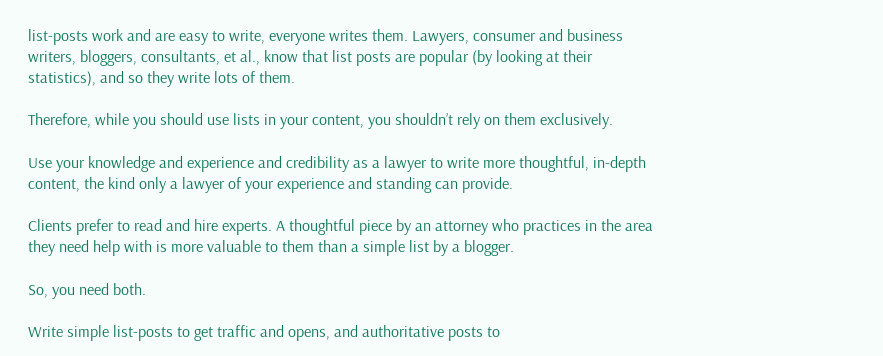list-posts work and are easy to write, everyone writes them. Lawyers, consumer and business writers, bloggers, consultants, et al., know that list posts are popular (by looking at their statistics), and so they write lots of them.

Therefore, while you should use lists in your content, you shouldn’t rely on them exclusively.

Use your knowledge and experience and credibility as a lawyer to write more thoughtful, in-depth content, the kind only a lawyer of your experience and standing can provide.

Clients prefer to read and hire experts. A thoughtful piece by an attorney who practices in the area they need help with is more valuable to them than a simple list by a blogger.

So, you need both.

Write simple list-posts to get traffic and opens, and authoritative posts to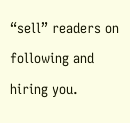“sell” readers on following and hiring you.